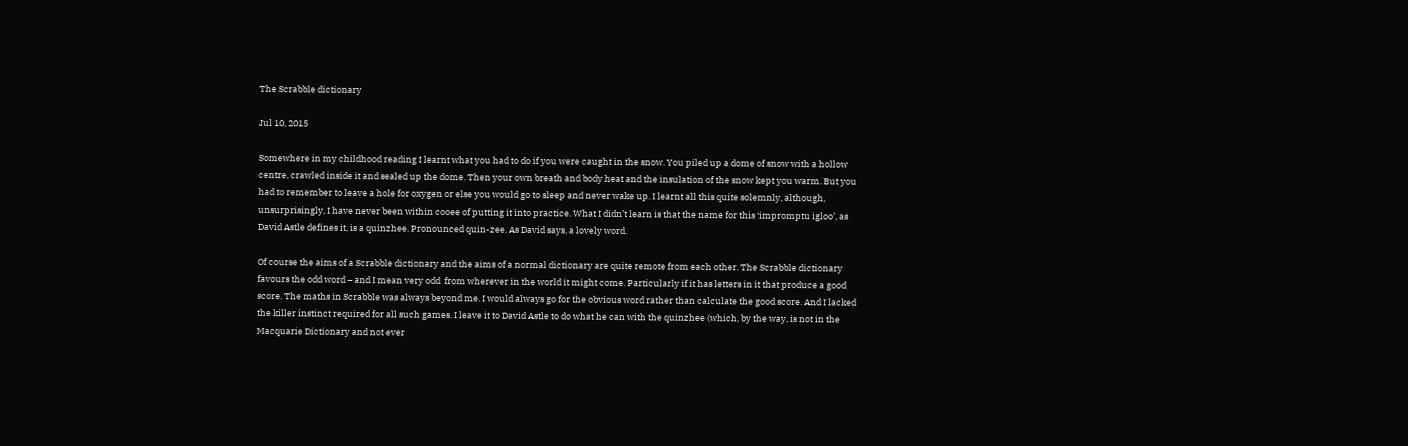The Scrabble dictionary

Jul 10, 2015

Somewhere in my childhood reading I learnt what you had to do if you were caught in the snow. You piled up a dome of snow with a hollow centre, crawled inside it and sealed up the dome. Then your own breath and body heat and the insulation of the snow kept you warm. But you had to remember to leave a hole for oxygen or else you would go to sleep and never wake up. I learnt all this quite solemnly, although, unsurprisingly, I have never been within cooee of putting it into practice. What I didn’t learn is that the name for this ‘impromptu igloo’, as David Astle defines it, is a quinzhee. Pronounced quin-zee. As David says, a lovely word.

Of course the aims of a Scrabble dictionary and the aims of a normal dictionary are quite remote from each other. The Scrabble dictionary favours the odd word – and I mean very odd  from wherever in the world it might come. Particularly if it has letters in it that produce a good score. The maths in Scrabble was always beyond me. I would always go for the obvious word rather than calculate the good score. And I lacked the killer instinct required for all such games. I leave it to David Astle to do what he can with the quinzhee (which, by the way, is not in the Macquarie Dictionary and not ever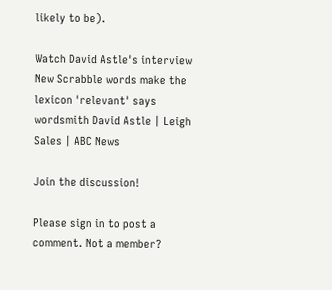likely to be).

Watch David Astle's interview New Scrabble words make the lexicon 'relevant' says wordsmith David Astle | Leigh Sales | ABC News

Join the discussion!

Please sign in to post a comment. Not a member?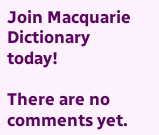Join Macquarie Dictionary today!

There are no comments yet.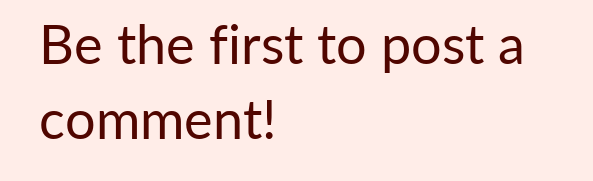Be the first to post a comment!